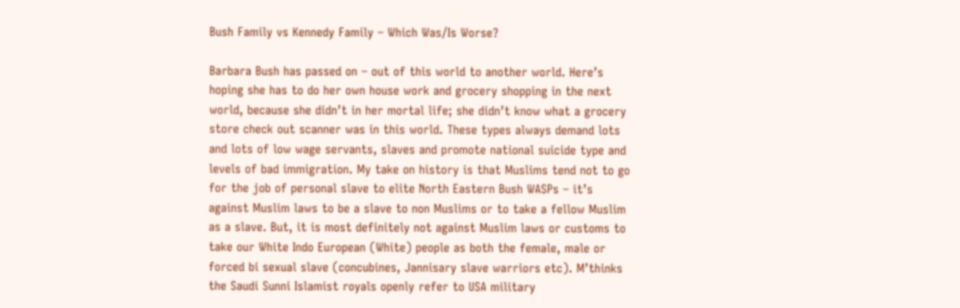Bush Family vs Kennedy Family – Which Was/Is Worse?

Barbara Bush has passed on – out of this world to another world. Here’s hoping she has to do her own house work and grocery shopping in the next world, because she didn’t in her mortal life; she didn’t know what a grocery store check out scanner was in this world. These types always demand lots and lots of low wage servants, slaves and promote national suicide type and levels of bad immigration. My take on history is that Muslims tend not to go for the job of personal slave to elite North Eastern Bush WASPs – it’s against Muslim laws to be a slave to non Muslims or to take a fellow Muslim as a slave. But, it is most definitely not against Muslim laws or customs to take our White Indo European (White) people as both the female, male or forced bi sexual slave (concubines, Jannisary slave warriors etc). M’thinks the Saudi Sunni Islamist royals openly refer to USA military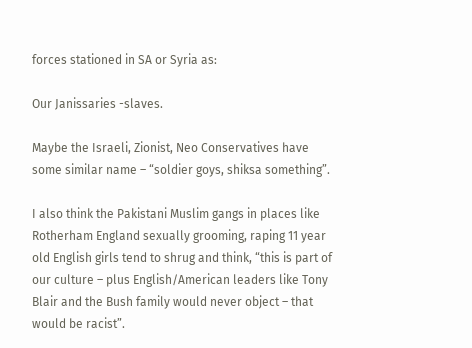forces stationed in SA or Syria as:

Our Janissaries -slaves.

Maybe the Israeli, Zionist, Neo Conservatives have some similar name – “soldier goys, shiksa something”.

I also think the Pakistani Muslim gangs in places like Rotherham England sexually grooming, raping 11 year old English girls tend to shrug and think, “this is part of our culture – plus English/American leaders like Tony Blair and the Bush family would never object – that would be racist”.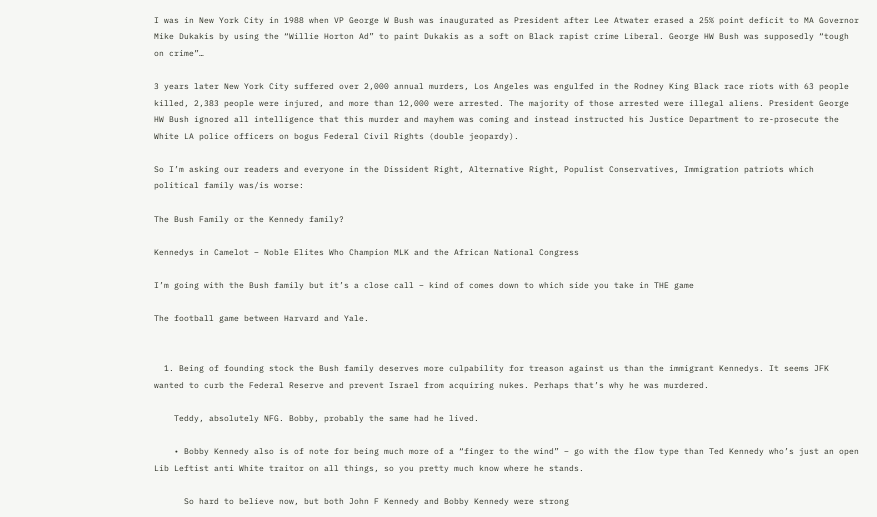I was in New York City in 1988 when VP George W Bush was inaugurated as President after Lee Atwater erased a 25% point deficit to MA Governor Mike Dukakis by using the “Willie Horton Ad” to paint Dukakis as a soft on Black rapist crime Liberal. George HW Bush was supposedly “tough on crime”…

3 years later New York City suffered over 2,000 annual murders, Los Angeles was engulfed in the Rodney King Black race riots with 63 people killed, 2,383 people were injured, and more than 12,000 were arrested. The majority of those arrested were illegal aliens. President George HW Bush ignored all intelligence that this murder and mayhem was coming and instead instructed his Justice Department to re-prosecute the White LA police officers on bogus Federal Civil Rights (double jeopardy).

So I’m asking our readers and everyone in the Dissident Right, Alternative Right, Populist Conservatives, Immigration patriots which political family was/is worse:

The Bush Family or the Kennedy family?

Kennedys in Camelot – Noble Elites Who Champion MLK and the African National Congress

I’m going with the Bush family but it’s a close call – kind of comes down to which side you take in THE game

The football game between Harvard and Yale.


  1. Being of founding stock the Bush family deserves more culpability for treason against us than the immigrant Kennedys. It seems JFK wanted to curb the Federal Reserve and prevent Israel from acquiring nukes. Perhaps that’s why he was murdered.

    Teddy, absolutely NFG. Bobby, probably the same had he lived.

    • Bobby Kennedy also is of note for being much more of a “finger to the wind” – go with the flow type than Ted Kennedy who’s just an open Lib Leftist anti White traitor on all things, so you pretty much know where he stands.

      So hard to believe now, but both John F Kennedy and Bobby Kennedy were strong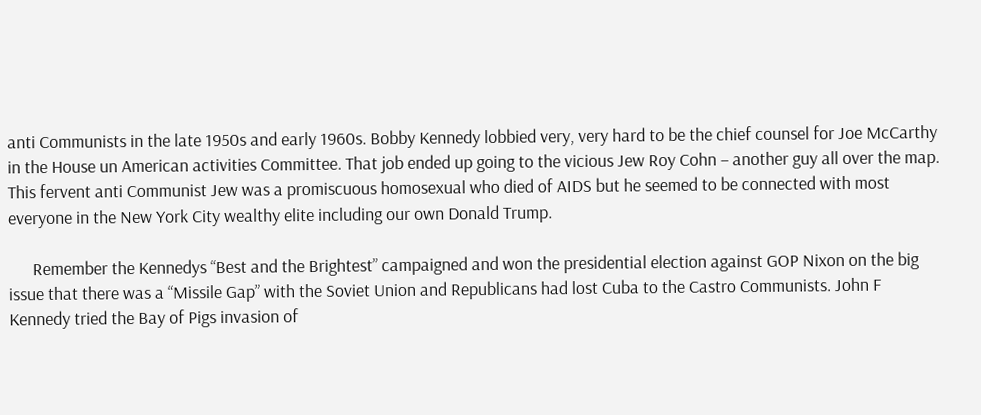anti Communists in the late 1950s and early 1960s. Bobby Kennedy lobbied very, very hard to be the chief counsel for Joe McCarthy in the House un American activities Committee. That job ended up going to the vicious Jew Roy Cohn – another guy all over the map. This fervent anti Communist Jew was a promiscuous homosexual who died of AIDS but he seemed to be connected with most everyone in the New York City wealthy elite including our own Donald Trump.

      Remember the Kennedys “Best and the Brightest” campaigned and won the presidential election against GOP Nixon on the big issue that there was a “Missile Gap” with the Soviet Union and Republicans had lost Cuba to the Castro Communists. John F Kennedy tried the Bay of Pigs invasion of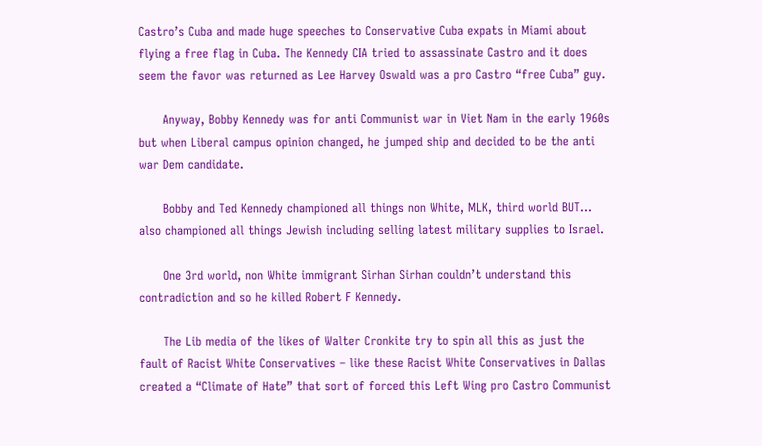Castro’s Cuba and made huge speeches to Conservative Cuba expats in Miami about flying a free flag in Cuba. The Kennedy CIA tried to assassinate Castro and it does seem the favor was returned as Lee Harvey Oswald was a pro Castro “free Cuba” guy.

      Anyway, Bobby Kennedy was for anti Communist war in Viet Nam in the early 1960s but when Liberal campus opinion changed, he jumped ship and decided to be the anti war Dem candidate.

      Bobby and Ted Kennedy championed all things non White, MLK, third world BUT… also championed all things Jewish including selling latest military supplies to Israel.

      One 3rd world, non White immigrant Sirhan Sirhan couldn’t understand this contradiction and so he killed Robert F Kennedy.

      The Lib media of the likes of Walter Cronkite try to spin all this as just the fault of Racist White Conservatives – like these Racist White Conservatives in Dallas created a “Climate of Hate” that sort of forced this Left Wing pro Castro Communist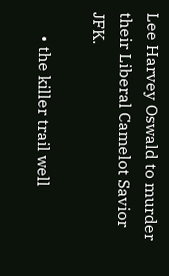Lee Harvey Oswald to murder their Liberal Camelot Savior JFK.

      • the killer trail well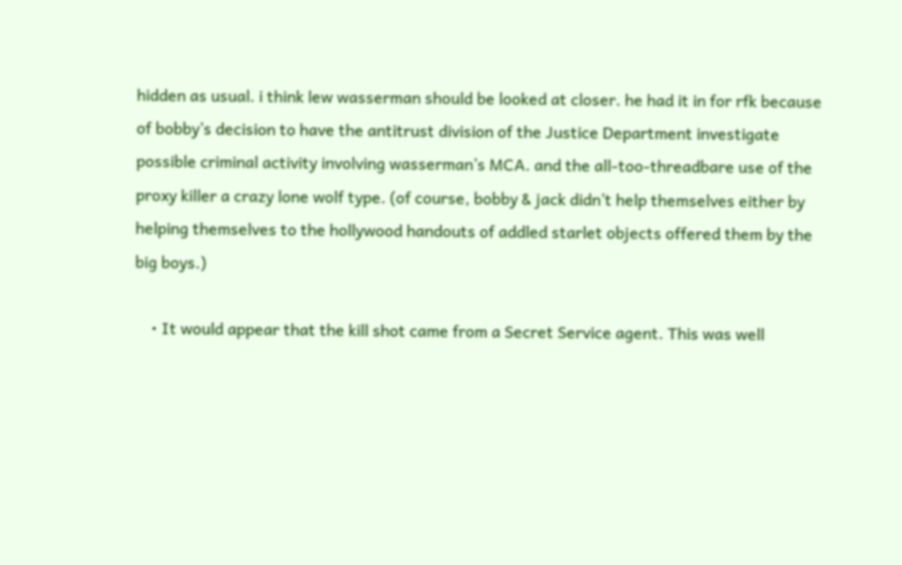hidden as usual. i think lew wasserman should be looked at closer. he had it in for rfk because of bobby’s decision to have the antitrust division of the Justice Department investigate possible criminal activity involving wasserman’s MCA. and the all-too-threadbare use of the proxy killer a crazy lone wolf type. (of course, bobby & jack didn’t help themselves either by helping themselves to the hollywood handouts of addled starlet objects offered them by the big boys.)

    • It would appear that the kill shot came from a Secret Service agent. This was well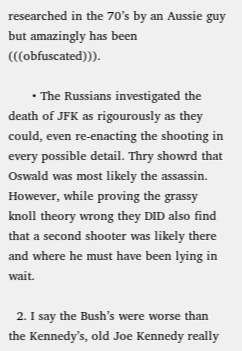researched in the 70’s by an Aussie guy but amazingly has been (((obfuscated))).

      • The Russians investigated the death of JFK as rigourously as they could, even re-enacting the shooting in every possible detail. Thry showrd that Oswald was most likely the assassin. However, while proving the grassy knoll theory wrong they DID also find that a second shooter was likely there and where he must have been lying in wait.

  2. I say the Bush’s were worse than the Kennedy’s, old Joe Kennedy really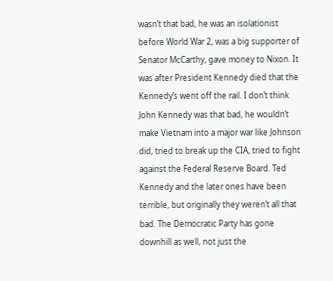wasn’t that bad, he was an isolationist before World War 2, was a big supporter of Senator McCarthy, gave money to Nixon. It was after President Kennedy died that the Kennedy’s went off the rail. I don’t think John Kennedy was that bad, he wouldn’t make Vietnam into a major war like Johnson did, tried to break up the CIA, tried to fight against the Federal Reserve Board. Ted Kennedy and the later ones have been terrible, but originally they weren’t all that bad. The Democratic Party has gone downhill as well, not just the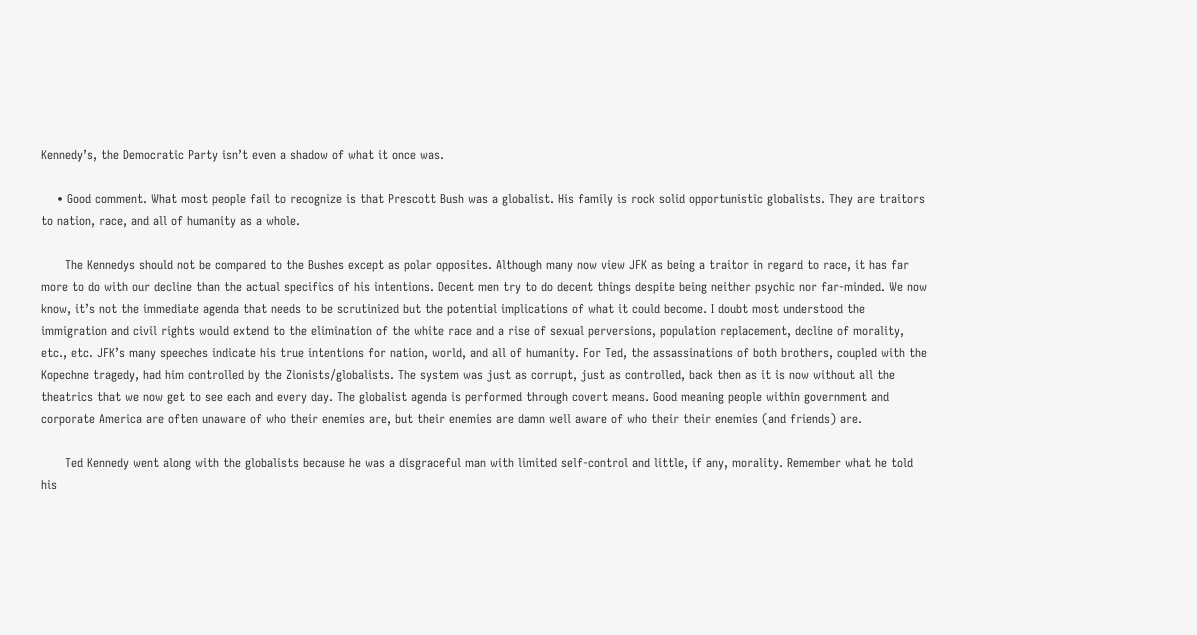Kennedy’s, the Democratic Party isn’t even a shadow of what it once was.

    • Good comment. What most people fail to recognize is that Prescott Bush was a globalist. His family is rock solid opportunistic globalists. They are traitors to nation, race, and all of humanity as a whole.

      The Kennedys should not be compared to the Bushes except as polar opposites. Although many now view JFK as being a traitor in regard to race, it has far more to do with our decline than the actual specifics of his intentions. Decent men try to do decent things despite being neither psychic nor far-minded. We now know, it’s not the immediate agenda that needs to be scrutinized but the potential implications of what it could become. I doubt most understood the immigration and civil rights would extend to the elimination of the white race and a rise of sexual perversions, population replacement, decline of morality, etc., etc. JFK’s many speeches indicate his true intentions for nation, world, and all of humanity. For Ted, the assassinations of both brothers, coupled with the Kopechne tragedy, had him controlled by the Zionists/globalists. The system was just as corrupt, just as controlled, back then as it is now without all the theatrics that we now get to see each and every day. The globalist agenda is performed through covert means. Good meaning people within government and corporate America are often unaware of who their enemies are, but their enemies are damn well aware of who their their enemies (and friends) are.

      Ted Kennedy went along with the globalists because he was a disgraceful man with limited self-control and little, if any, morality. Remember what he told his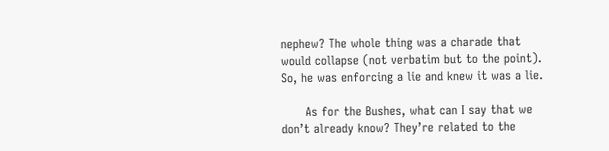nephew? The whole thing was a charade that would collapse (not verbatim but to the point). So, he was enforcing a lie and knew it was a lie.

      As for the Bushes, what can I say that we don’t already know? They’re related to the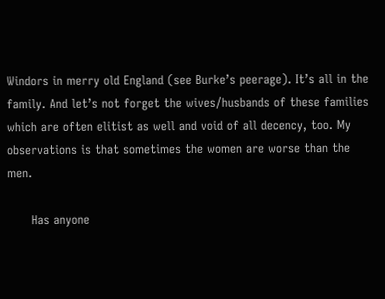Windors in merry old England (see Burke’s peerage). It’s all in the family. And let’s not forget the wives/husbands of these families which are often elitist as well and void of all decency, too. My observations is that sometimes the women are worse than the men.

      Has anyone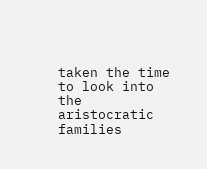taken the time to look into the aristocratic families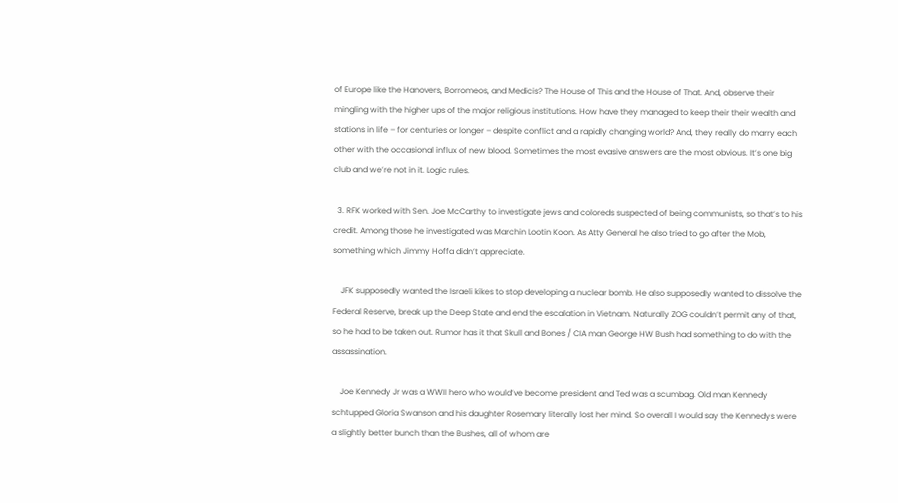of Europe like the Hanovers, Borromeos, and Medicis? The House of This and the House of That. And, observe their mingling with the higher ups of the major religious institutions. How have they managed to keep their their wealth and stations in life – for centuries or longer – despite conflict and a rapidly changing world? And, they really do marry each other with the occasional influx of new blood. Sometimes the most evasive answers are the most obvious. It’s one big club and we’re not in it. Logic rules.

  3. RFK worked with Sen. Joe McCarthy to investigate jews and coloreds suspected of being communists, so that’s to his credit. Among those he investigated was Marchin Lootin Koon. As Atty General he also tried to go after the Mob, something which Jimmy Hoffa didn’t appreciate.

    JFK supposedly wanted the Israeli kikes to stop developing a nuclear bomb. He also supposedly wanted to dissolve the Federal Reserve, break up the Deep State and end the escalation in Vietnam. Naturally ZOG couldn’t permit any of that, so he had to be taken out. Rumor has it that Skull and Bones / CIA man George HW Bush had something to do with the assassination.

    Joe Kennedy Jr was a WWII hero who would’ve become president and Ted was a scumbag. Old man Kennedy schtupped Gloria Swanson and his daughter Rosemary literally lost her mind. So overall I would say the Kennedys were a slightly better bunch than the Bushes, all of whom are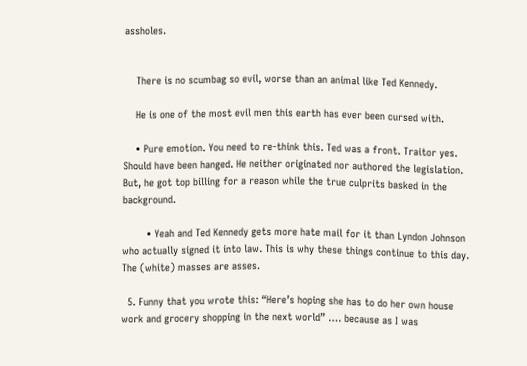assholes.


    There is no scumbag so evil, worse than an animal like Ted Kennedy.

    He is one of the most evil men this earth has ever been cursed with.

    • Pure emotion. You need to re-think this. Ted was a front. Traitor yes. Should have been hanged. He neither originated nor authored the legislation. But, he got top billing for a reason while the true culprits basked in the background.

        • Yeah and Ted Kennedy gets more hate mail for it than Lyndon Johnson who actually signed it into law. This is why these things continue to this day. The (white) masses are asses.

  5. Funny that you wrote this: “Here’s hoping she has to do her own house work and grocery shopping in the next world” …. because as I was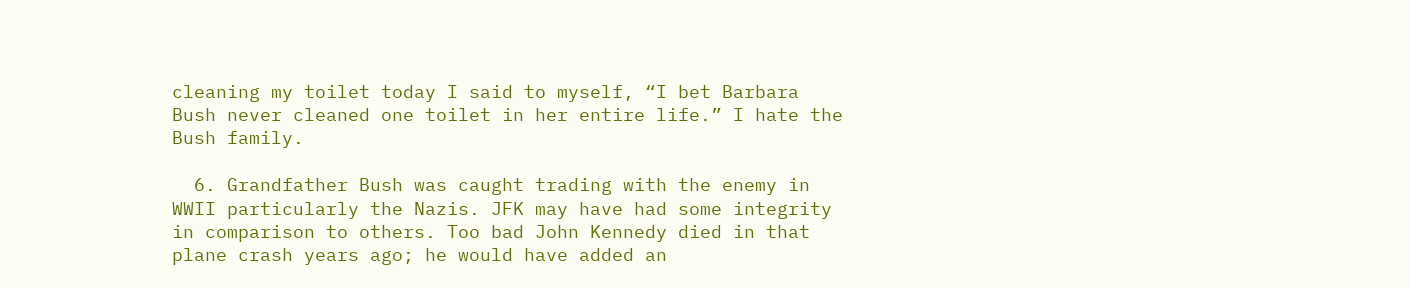cleaning my toilet today I said to myself, “I bet Barbara Bush never cleaned one toilet in her entire life.” I hate the Bush family.

  6. Grandfather Bush was caught trading with the enemy in WWII particularly the Nazis. JFK may have had some integrity in comparison to others. Too bad John Kennedy died in that plane crash years ago; he would have added an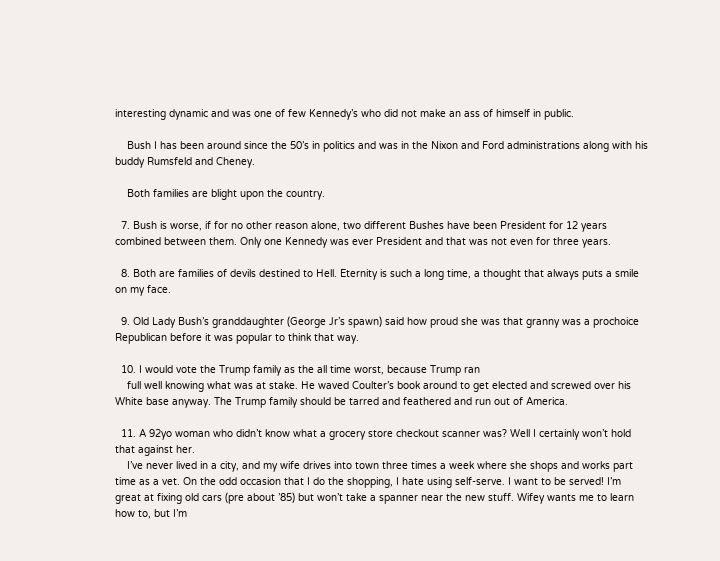interesting dynamic and was one of few Kennedy’s who did not make an ass of himself in public.

    Bush I has been around since the 50’s in politics and was in the Nixon and Ford administrations along with his buddy Rumsfeld and Cheney.

    Both families are blight upon the country.

  7. Bush is worse, if for no other reason alone, two different Bushes have been President for 12 years combined between them. Only one Kennedy was ever President and that was not even for three years.

  8. Both are families of devils destined to Hell. Eternity is such a long time, a thought that always puts a smile on my face.

  9. Old Lady Bush’s granddaughter (George Jr’s spawn) said how proud she was that granny was a prochoice Republican before it was popular to think that way.

  10. I would vote the Trump family as the all time worst, because Trump ran
    full well knowing what was at stake. He waved Coulter’s book around to get elected and screwed over his White base anyway. The Trump family should be tarred and feathered and run out of America.

  11. A 92yo woman who didn’t know what a grocery store checkout scanner was? Well I certainly won’t hold that against her.
    I’ve never lived in a city, and my wife drives into town three times a week where she shops and works part time as a vet. On the odd occasion that I do the shopping, I hate using self-serve. I want to be served! I’m great at fixing old cars (pre about ’85) but won’t take a spanner near the new stuff. Wifey wants me to learn how to, but I’m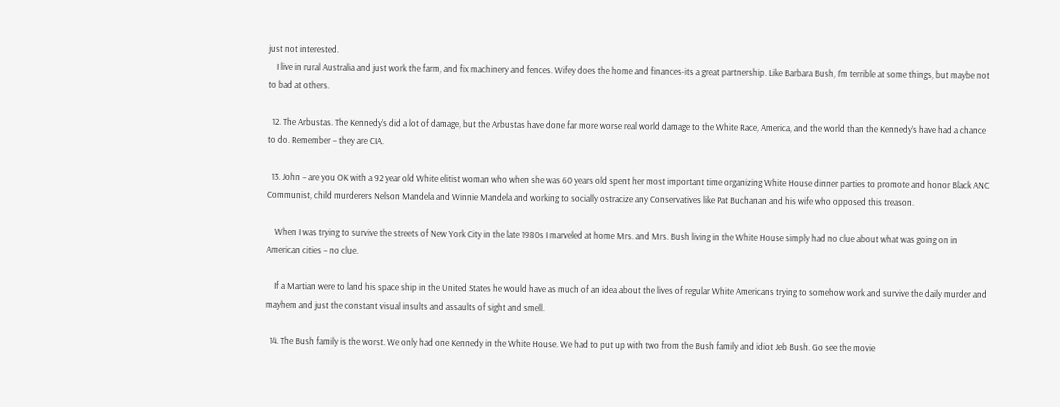just not interested.
    I live in rural Australia and just work the farm, and fix machinery and fences. Wifey does the home and finances-its a great partnership. Like Barbara Bush, I’m terrible at some things, but maybe not to bad at others.

  12. The Arbustas. The Kennedy’s did a lot of damage, but the Arbustas have done far more worse real world damage to the White Race, America, and the world than the Kennedy’s have had a chance to do. Remember – they are CIA.

  13. John – are you OK with a 92 year old White elitist woman who when she was 60 years old spent her most important time organizing White House dinner parties to promote and honor Black ANC Communist, child murderers Nelson Mandela and Winnie Mandela and working to socially ostracize any Conservatives like Pat Buchanan and his wife who opposed this treason.

    When I was trying to survive the streets of New York City in the late 1980s I marveled at home Mrs. and Mrs. Bush living in the White House simply had no clue about what was going on in American cities – no clue.

    If a Martian were to land his space ship in the United States he would have as much of an idea about the lives of regular White Americans trying to somehow work and survive the daily murder and mayhem and just the constant visual insults and assaults of sight and smell.

  14. The Bush family is the worst. We only had one Kennedy in the White House. We had to put up with two from the Bush family and idiot Jeb Bush. Go see the movie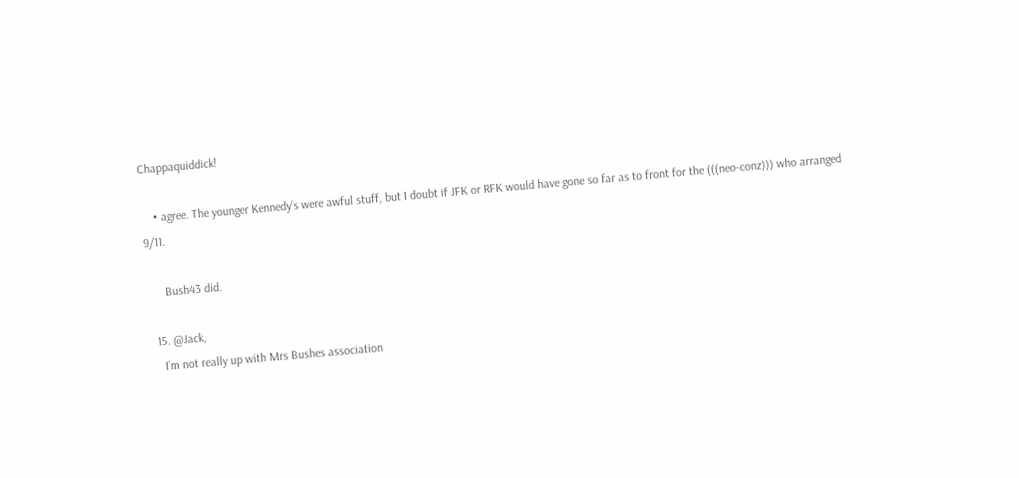Chappaquiddick!

    • agree. The younger Kennedy’s were awful stuff, but I doubt if JFK or RFK would have gone so far as to front for the (((neo-conz))) who arranged 9/11.

      Bush43 did.

  15. @Jack,
    I’m not really up with Mrs Bushes association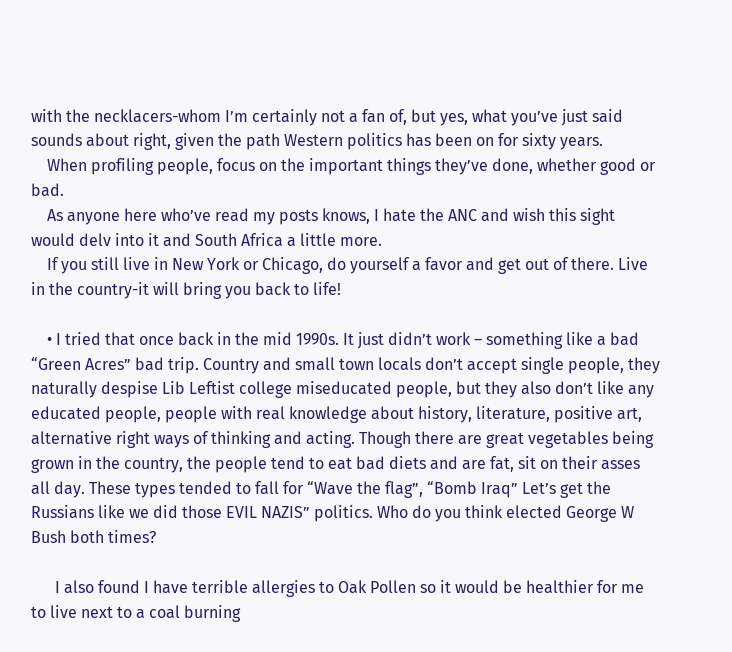with the necklacers-whom I’m certainly not a fan of, but yes, what you’ve just said sounds about right, given the path Western politics has been on for sixty years.
    When profiling people, focus on the important things they’ve done, whether good or bad.
    As anyone here who’ve read my posts knows, I hate the ANC and wish this sight would delv into it and South Africa a little more.
    If you still live in New York or Chicago, do yourself a favor and get out of there. Live in the country-it will bring you back to life!

    • I tried that once back in the mid 1990s. It just didn’t work – something like a bad “Green Acres” bad trip. Country and small town locals don’t accept single people, they naturally despise Lib Leftist college miseducated people, but they also don’t like any educated people, people with real knowledge about history, literature, positive art, alternative right ways of thinking and acting. Though there are great vegetables being grown in the country, the people tend to eat bad diets and are fat, sit on their asses all day. These types tended to fall for “Wave the flag”, “Bomb Iraq” Let’s get the Russians like we did those EVIL NAZIS” politics. Who do you think elected George W Bush both times?

      I also found I have terrible allergies to Oak Pollen so it would be healthier for me to live next to a coal burning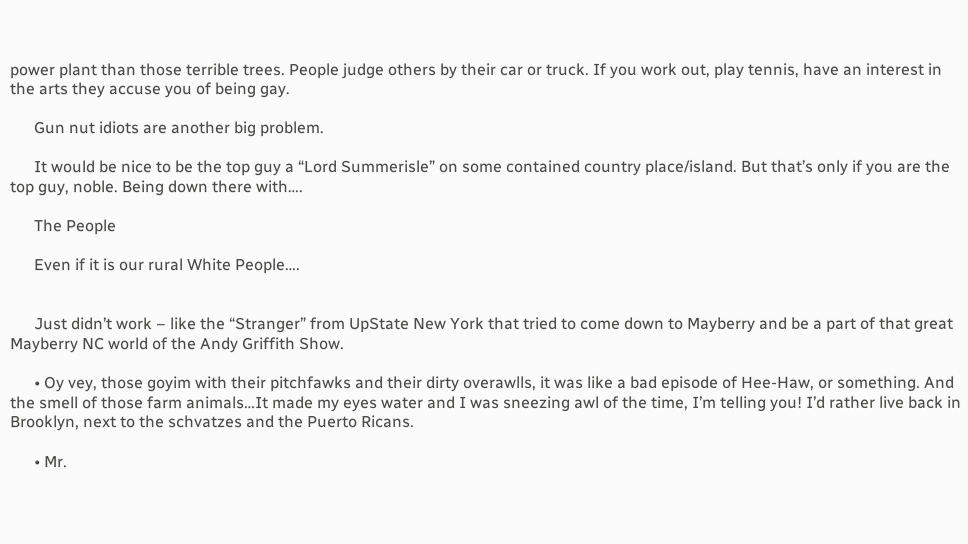power plant than those terrible trees. People judge others by their car or truck. If you work out, play tennis, have an interest in the arts they accuse you of being gay.

      Gun nut idiots are another big problem.

      It would be nice to be the top guy a “Lord Summerisle” on some contained country place/island. But that’s only if you are the top guy, noble. Being down there with….

      The People

      Even if it is our rural White People….


      Just didn’t work – like the “Stranger” from UpState New York that tried to come down to Mayberry and be a part of that great Mayberry NC world of the Andy Griffith Show.

      • Oy vey, those goyim with their pitchfawks and their dirty overawlls, it was like a bad episode of Hee-Haw, or something. And the smell of those farm animals…It made my eyes water and I was sneezing awl of the time, I’m telling you! I’d rather live back in Brooklyn, next to the schvatzes and the Puerto Ricans.

      • Mr.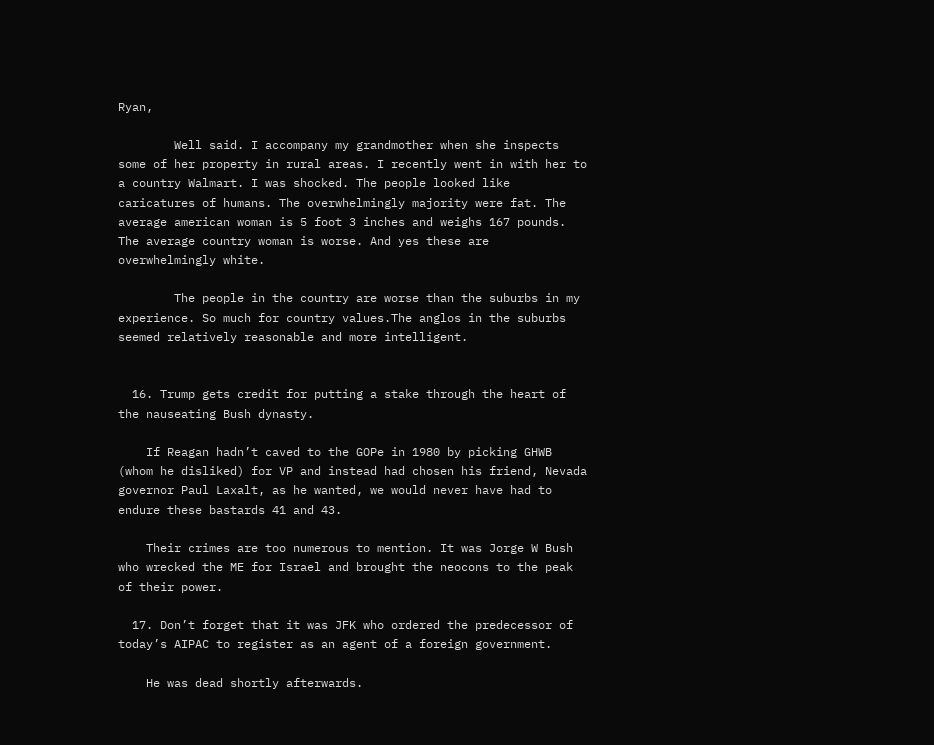Ryan,

        Well said. I accompany my grandmother when she inspects some of her property in rural areas. I recently went in with her to a country Walmart. I was shocked. The people looked like caricatures of humans. The overwhelmingly majority were fat. The average american woman is 5 foot 3 inches and weighs 167 pounds. The average country woman is worse. And yes these are overwhelmingly white.

        The people in the country are worse than the suburbs in my experience. So much for country values.The anglos in the suburbs seemed relatively reasonable and more intelligent.


  16. Trump gets credit for putting a stake through the heart of the nauseating Bush dynasty.

    If Reagan hadn’t caved to the GOPe in 1980 by picking GHWB (whom he disliked) for VP and instead had chosen his friend, Nevada governor Paul Laxalt, as he wanted, we would never have had to endure these bastards 41 and 43.

    Their crimes are too numerous to mention. It was Jorge W Bush who wrecked the ME for Israel and brought the neocons to the peak of their power.

  17. Don’t forget that it was JFK who ordered the predecessor of today’s AIPAC to register as an agent of a foreign government.

    He was dead shortly afterwards.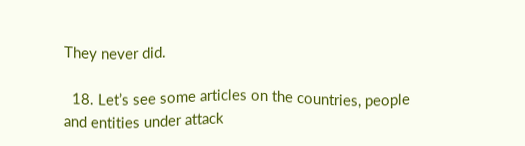They never did.

  18. Let’s see some articles on the countries, people and entities under attack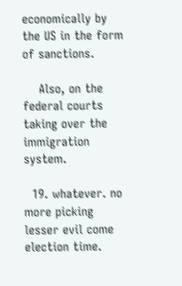economically by the US in the form of sanctions.

    Also, on the federal courts taking over the immigration system.

  19. whatever. no more picking lesser evil come election time.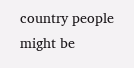country people might be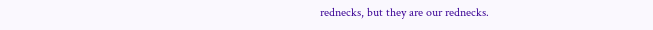rednecks, but they are our rednecks.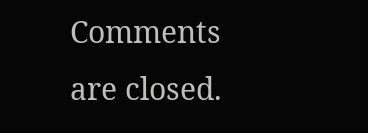Comments are closed.